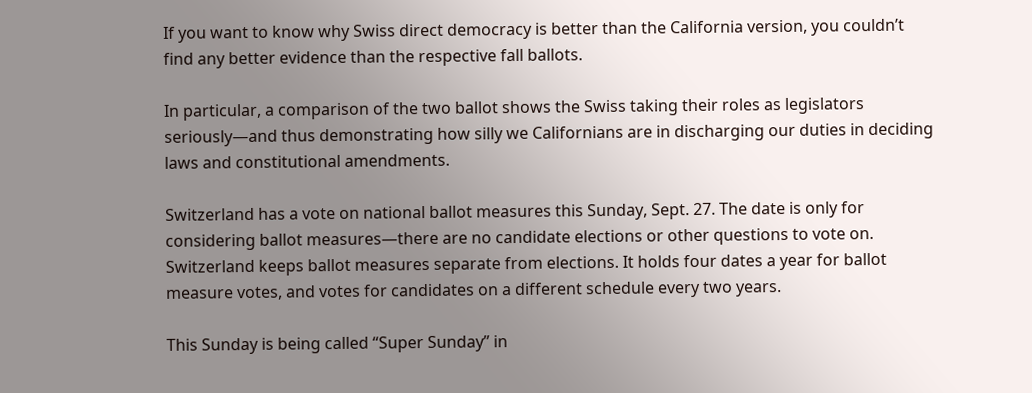If you want to know why Swiss direct democracy is better than the California version, you couldn’t find any better evidence than the respective fall ballots.

In particular, a comparison of the two ballot shows the Swiss taking their roles as legislators seriously—and thus demonstrating how silly we Californians are in discharging our duties in deciding laws and constitutional amendments.

Switzerland has a vote on national ballot measures this Sunday, Sept. 27. The date is only for considering ballot measures—there are no candidate elections or other questions to vote on. Switzerland keeps ballot measures separate from elections. It holds four dates a year for ballot measure votes, and votes for candidates on a different schedule every two years.

This Sunday is being called “Super Sunday” in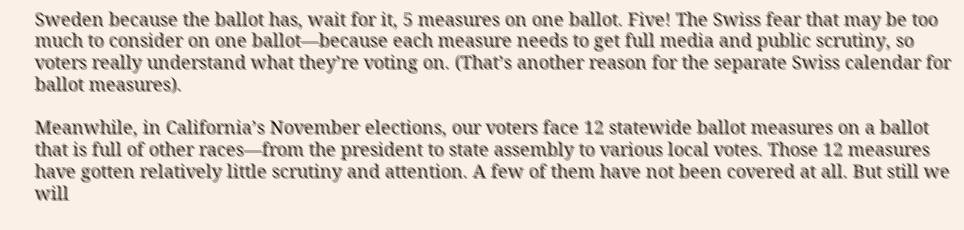Sweden because the ballot has, wait for it, 5 measures on one ballot. Five! The Swiss fear that may be too much to consider on one ballot—because each measure needs to get full media and public scrutiny, so voters really understand what they’re voting on. (That’s another reason for the separate Swiss calendar for ballot measures).

Meanwhile, in California’s November elections, our voters face 12 statewide ballot measures on a ballot that is full of other races—from the president to state assembly to various local votes. Those 12 measures have gotten relatively little scrutiny and attention. A few of them have not been covered at all. But still we will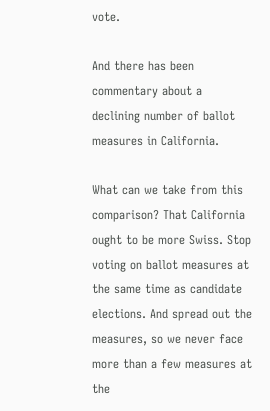vote.

And there has been commentary about a declining number of ballot measures in California.

What can we take from this comparison? That California ought to be more Swiss. Stop voting on ballot measures at the same time as candidate elections. And spread out the measures, so we never face more than a few measures at the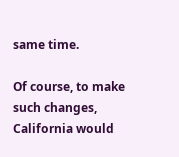same time.

Of course, to make such changes, California would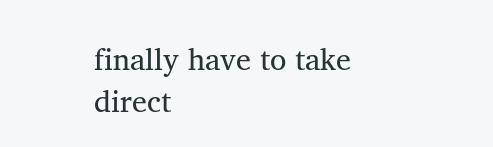finally have to take direct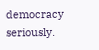democracy seriously.